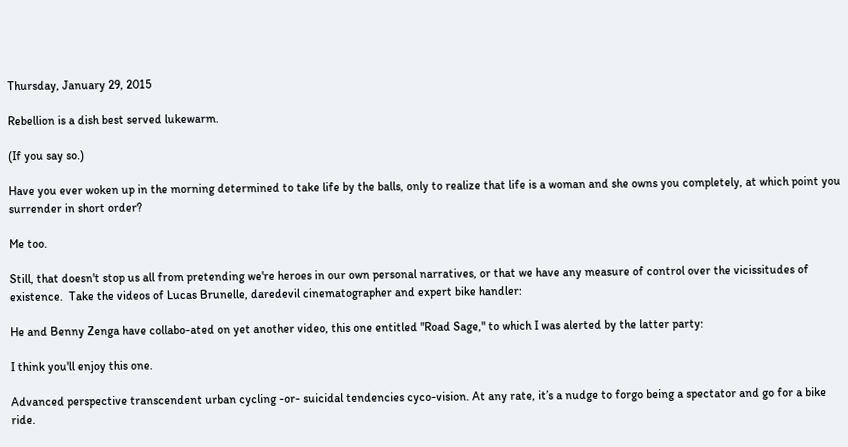Thursday, January 29, 2015

Rebellion is a dish best served lukewarm.

(If you say so.)

Have you ever woken up in the morning determined to take life by the balls, only to realize that life is a woman and she owns you completely, at which point you surrender in short order?

Me too.

Still, that doesn't stop us all from pretending we're heroes in our own personal narratives, or that we have any measure of control over the vicissitudes of existence.  Take the videos of Lucas Brunelle, daredevil cinematographer and expert bike handler:

He and Benny Zenga have collabo-ated on yet another video, this one entitled "Road Sage," to which I was alerted by the latter party:

I think you'll enjoy this one.

Advanced perspective transcendent urban cycling -or- suicidal tendencies cyco-vision. At any rate, it’s a nudge to forgo being a spectator and go for a bike ride.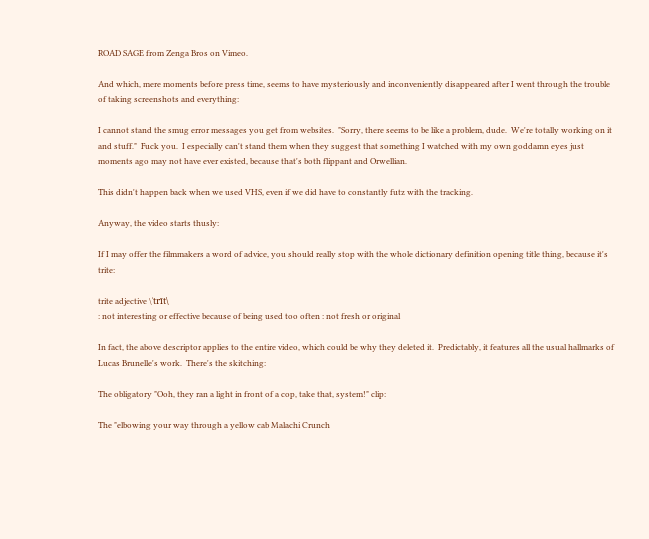ROAD SAGE from Zenga Bros on Vimeo.

And which, mere moments before press time, seems to have mysteriously and inconveniently disappeared after I went through the trouble of taking screenshots and everything:

I cannot stand the smug error messages you get from websites.  "Sorry, there seems to be like a problem, dude.  We're totally working on it and stuff."  Fuck you.  I especially can't stand them when they suggest that something I watched with my own goddamn eyes just moments ago may not have ever existed, because that's both flippant and Orwellian.

This didn't happen back when we used VHS, even if we did have to constantly futz with the tracking.

Anyway, the video starts thusly:

If I may offer the filmmakers a word of advice, you should really stop with the whole dictionary definition opening title thing, because it's trite:

trite adjective \ˈtrīt\
: not interesting or effective because of being used too often : not fresh or original

In fact, the above descriptor applies to the entire video, which could be why they deleted it.  Predictably, it features all the usual hallmarks of Lucas Brunelle's work.  There's the skitching:

The obligatory "Ooh, they ran a light in front of a cop, take that, system!" clip:

The "elbowing your way through a yellow cab Malachi Crunch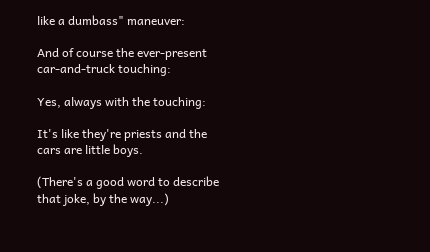like a dumbass" maneuver:

And of course the ever-present car-and-truck touching:

Yes, always with the touching:

It's like they're priests and the cars are little boys.

(There's a good word to describe that joke, by the way...)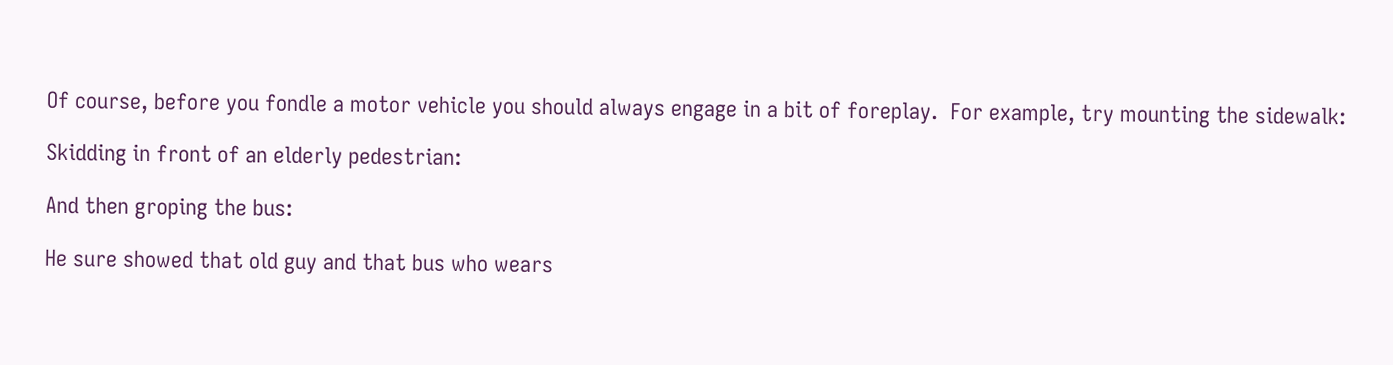Of course, before you fondle a motor vehicle you should always engage in a bit of foreplay.  For example, try mounting the sidewalk:

Skidding in front of an elderly pedestrian:

And then groping the bus:

He sure showed that old guy and that bus who wears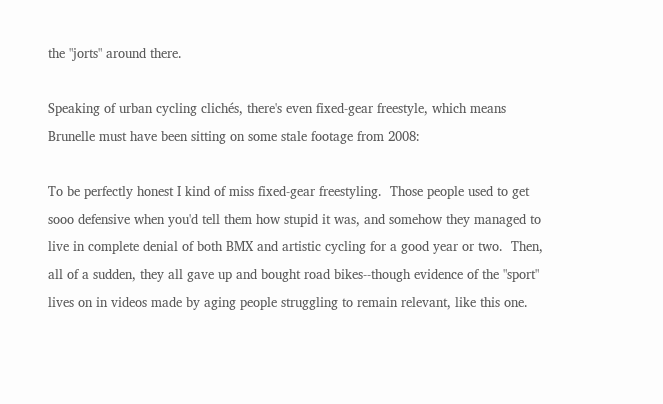the "jorts" around there.

Speaking of urban cycling clichés, there's even fixed-gear freestyle, which means Brunelle must have been sitting on some stale footage from 2008:

To be perfectly honest I kind of miss fixed-gear freestyling.  Those people used to get sooo defensive when you'd tell them how stupid it was, and somehow they managed to live in complete denial of both BMX and artistic cycling for a good year or two.  Then, all of a sudden, they all gave up and bought road bikes--though evidence of the "sport" lives on in videos made by aging people struggling to remain relevant, like this one.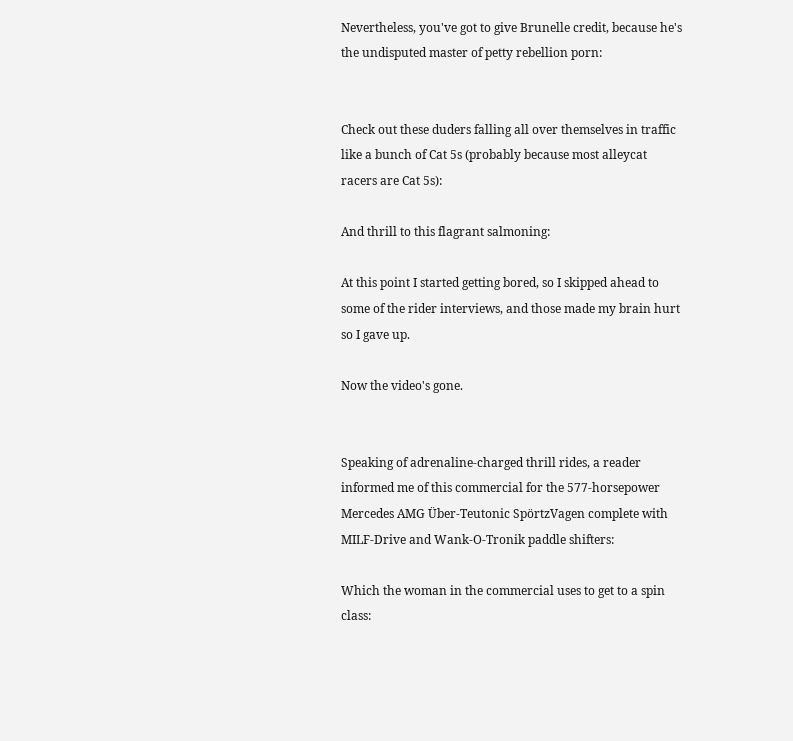Nevertheless, you've got to give Brunelle credit, because he's the undisputed master of petty rebellion porn:


Check out these duders falling all over themselves in traffic like a bunch of Cat 5s (probably because most alleycat racers are Cat 5s):

And thrill to this flagrant salmoning:

At this point I started getting bored, so I skipped ahead to some of the rider interviews, and those made my brain hurt so I gave up.

Now the video's gone.


Speaking of adrenaline-charged thrill rides, a reader informed me of this commercial for the 577-horsepower Mercedes AMG Über-Teutonic SpörtzVagen complete with MILF-Drive and Wank-O-Tronik paddle shifters:

Which the woman in the commercial uses to get to a spin class: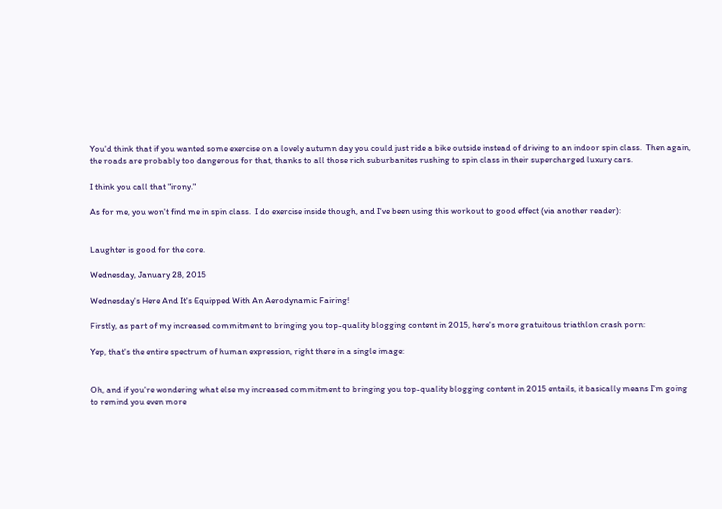You'd think that if you wanted some exercise on a lovely autumn day you could just ride a bike outside instead of driving to an indoor spin class.  Then again, the roads are probably too dangerous for that, thanks to all those rich suburbanites rushing to spin class in their supercharged luxury cars.

I think you call that "irony."

As for me, you won't find me in spin class.  I do exercise inside though, and I've been using this workout to good effect (via another reader):


Laughter is good for the core.

Wednesday, January 28, 2015

Wednesday's Here And It's Equipped With An Aerodynamic Fairing!

Firstly, as part of my increased commitment to bringing you top-quality blogging content in 2015, here's more gratuitous triathlon crash porn:

Yep, that's the entire spectrum of human expression, right there in a single image:


Oh, and if you're wondering what else my increased commitment to bringing you top-quality blogging content in 2015 entails, it basically means I'm going to remind you even more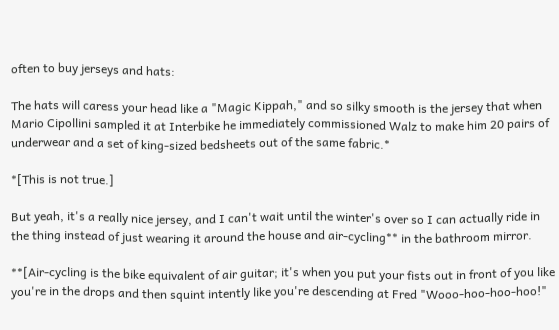often to buy jerseys and hats:

The hats will caress your head like a "Magic Kippah," and so silky smooth is the jersey that when Mario Cipollini sampled it at Interbike he immediately commissioned Walz to make him 20 pairs of underwear and a set of king-sized bedsheets out of the same fabric.*

*[This is not true.]

But yeah, it's a really nice jersey, and I can't wait until the winter's over so I can actually ride in the thing instead of just wearing it around the house and air-cycling** in the bathroom mirror.

**[Air-cycling is the bike equivalent of air guitar; it's when you put your fists out in front of you like you're in the drops and then squint intently like you're descending at Fred "Wooo-hoo-hoo-hoo!"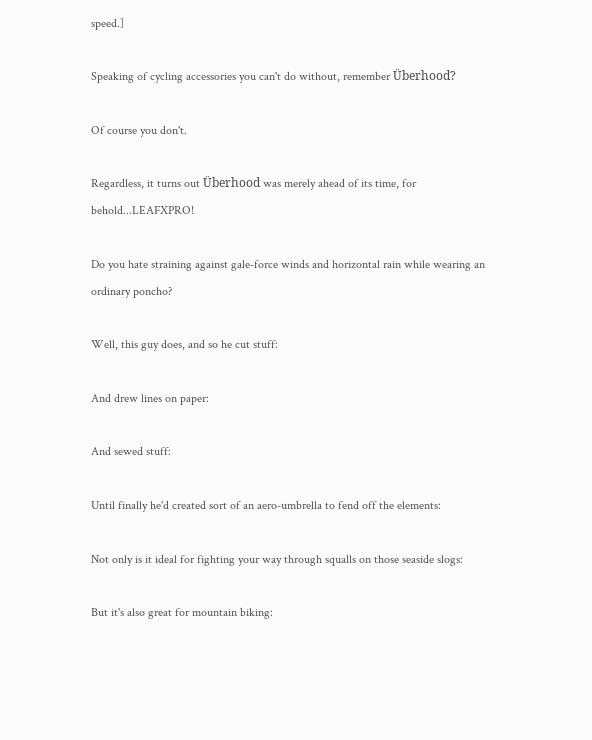speed.]

Speaking of cycling accessories you can't do without, remember Überhood?

Of course you don't.

Regardless, it turns out Überhood was merely ahead of its time, for behold...LEAFXPRO!

Do you hate straining against gale-force winds and horizontal rain while wearing an ordinary poncho?

Well, this guy does, and so he cut stuff:

And drew lines on paper:

And sewed stuff:

Until finally he'd created sort of an aero-umbrella to fend off the elements:

Not only is it ideal for fighting your way through squalls on those seaside slogs:

But it's also great for mountain biking: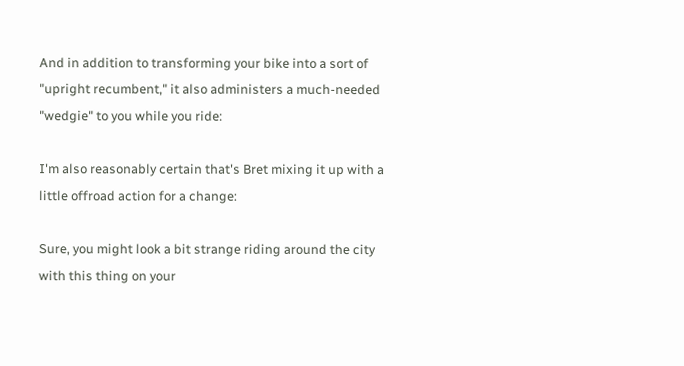And in addition to transforming your bike into a sort of "upright recumbent," it also administers a much-needed "wedgie" to you while you ride:

I'm also reasonably certain that's Bret mixing it up with a little offroad action for a change:

Sure, you might look a bit strange riding around the city with this thing on your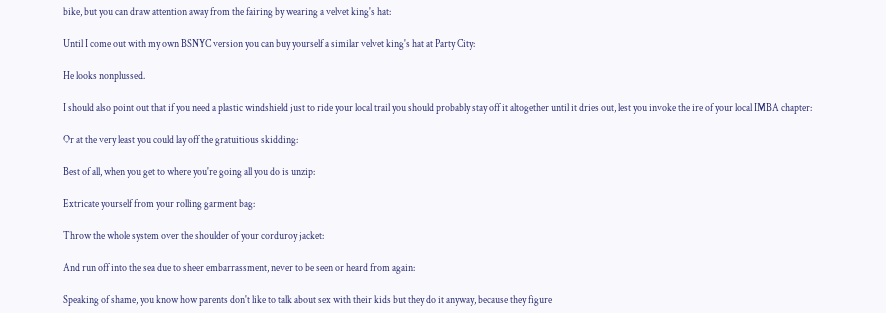bike, but you can draw attention away from the fairing by wearing a velvet king's hat:

Until I come out with my own BSNYC version you can buy yourself a similar velvet king's hat at Party City:

He looks nonplussed.

I should also point out that if you need a plastic windshield just to ride your local trail you should probably stay off it altogether until it dries out, lest you invoke the ire of your local IMBA chapter:

Or at the very least you could lay off the gratuitious skidding:

Best of all, when you get to where you're going all you do is unzip:

Extricate yourself from your rolling garment bag:

Throw the whole system over the shoulder of your corduroy jacket:

And run off into the sea due to sheer embarrassment, never to be seen or heard from again:

Speaking of shame, you know how parents don't like to talk about sex with their kids but they do it anyway, because they figure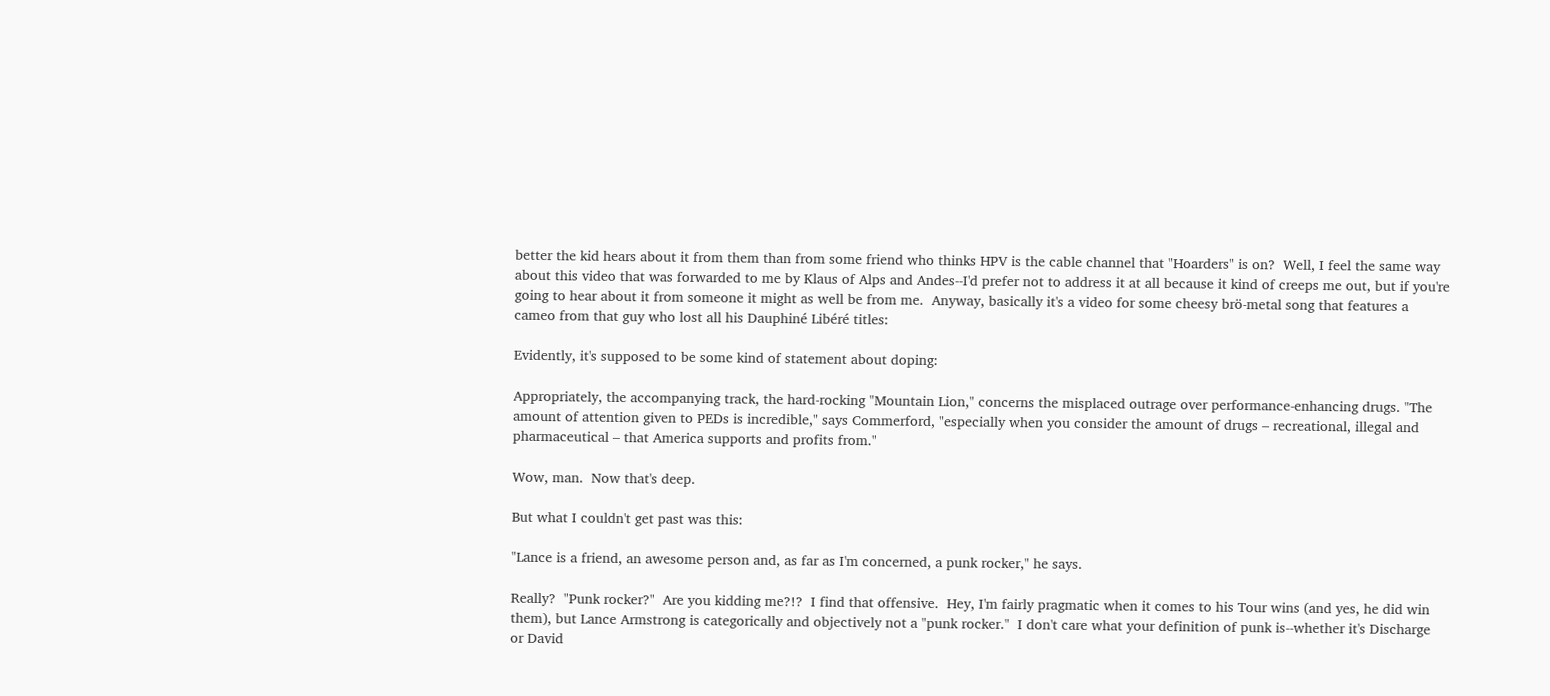better the kid hears about it from them than from some friend who thinks HPV is the cable channel that "Hoarders" is on?  Well, I feel the same way about this video that was forwarded to me by Klaus of Alps and Andes--I'd prefer not to address it at all because it kind of creeps me out, but if you're going to hear about it from someone it might as well be from me.  Anyway, basically it's a video for some cheesy brö-metal song that features a cameo from that guy who lost all his Dauphiné Libéré titles:

Evidently, it's supposed to be some kind of statement about doping:

Appropriately, the accompanying track, the hard-rocking "Mountain Lion," concerns the misplaced outrage over performance-enhancing drugs. "The amount of attention given to PEDs is incredible," says Commerford, "especially when you consider the amount of drugs – recreational, illegal and pharmaceutical – that America supports and profits from."

Wow, man.  Now that's deep.

But what I couldn't get past was this:

"Lance is a friend, an awesome person and, as far as I'm concerned, a punk rocker," he says.

Really?  "Punk rocker?"  Are you kidding me?!?  I find that offensive.  Hey, I'm fairly pragmatic when it comes to his Tour wins (and yes, he did win them), but Lance Armstrong is categorically and objectively not a "punk rocker."  I don't care what your definition of punk is--whether it's Discharge or David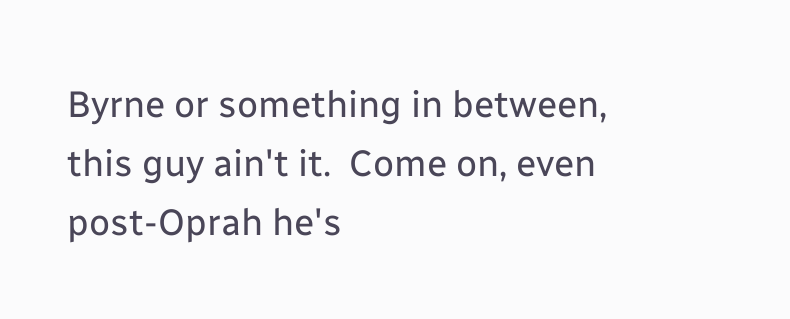Byrne or something in between, this guy ain't it.  Come on, even post-Oprah he's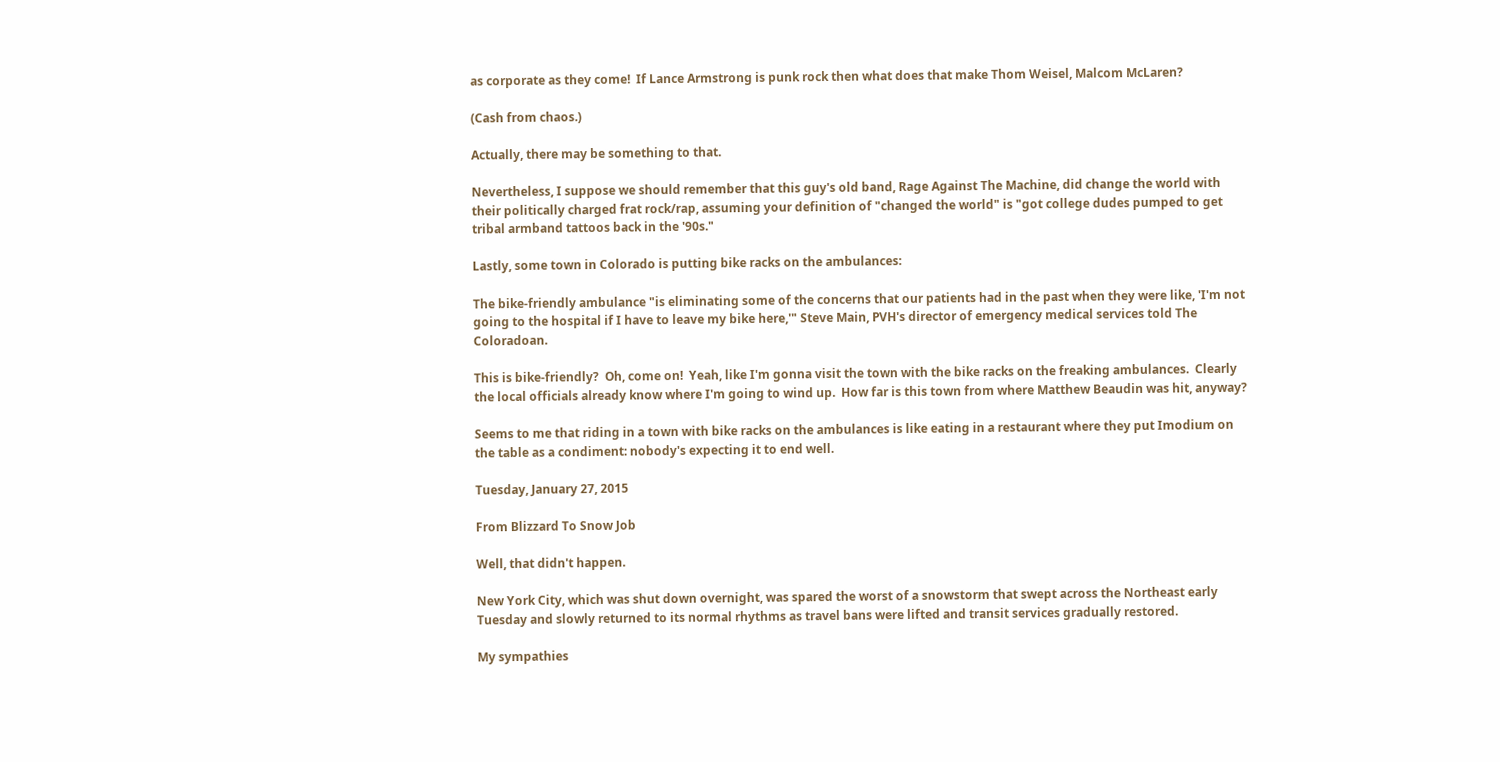as corporate as they come!  If Lance Armstrong is punk rock then what does that make Thom Weisel, Malcom McLaren?

(Cash from chaos.)

Actually, there may be something to that.

Nevertheless, I suppose we should remember that this guy's old band, Rage Against The Machine, did change the world with their politically charged frat rock/rap, assuming your definition of "changed the world" is "got college dudes pumped to get tribal armband tattoos back in the '90s."

Lastly, some town in Colorado is putting bike racks on the ambulances:

The bike-friendly ambulance "is eliminating some of the concerns that our patients had in the past when they were like, 'I'm not going to the hospital if I have to leave my bike here,'" Steve Main, PVH's director of emergency medical services told The Coloradoan.

This is bike-friendly?  Oh, come on!  Yeah, like I'm gonna visit the town with the bike racks on the freaking ambulances.  Clearly the local officials already know where I'm going to wind up.  How far is this town from where Matthew Beaudin was hit, anyway?

Seems to me that riding in a town with bike racks on the ambulances is like eating in a restaurant where they put Imodium on the table as a condiment: nobody's expecting it to end well.

Tuesday, January 27, 2015

From Blizzard To Snow Job

Well, that didn't happen.

New York City, which was shut down overnight, was spared the worst of a snowstorm that swept across the Northeast early Tuesday and slowly returned to its normal rhythms as travel bans were lifted and transit services gradually restored.

My sympathies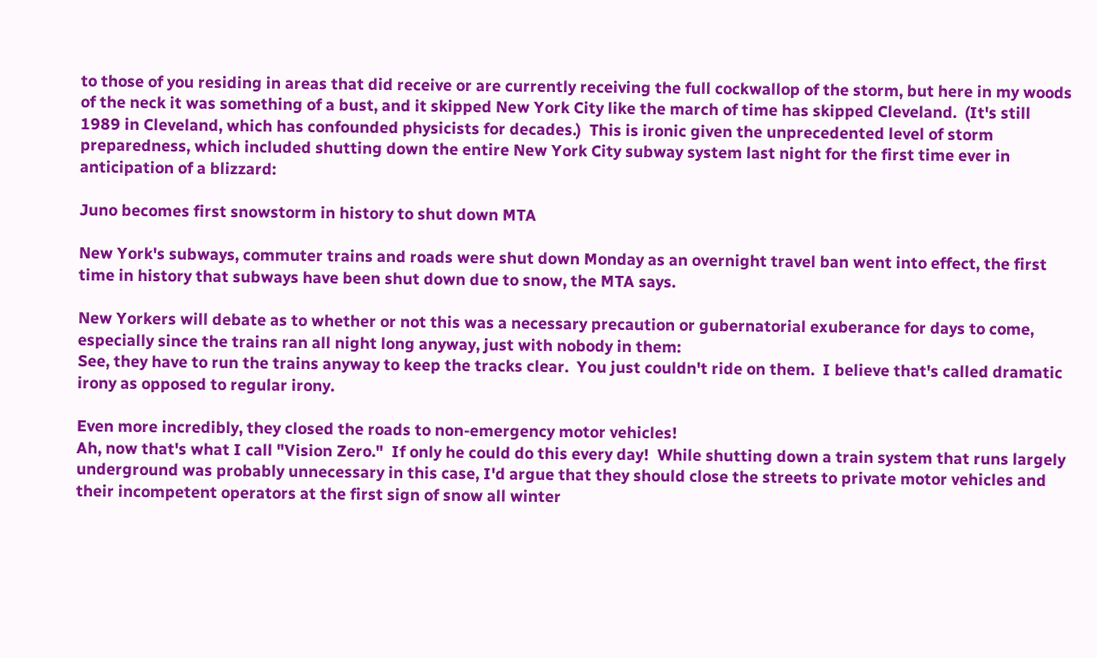to those of you residing in areas that did receive or are currently receiving the full cockwallop of the storm, but here in my woods of the neck it was something of a bust, and it skipped New York City like the march of time has skipped Cleveland.  (It's still 1989 in Cleveland, which has confounded physicists for decades.)  This is ironic given the unprecedented level of storm preparedness, which included shutting down the entire New York City subway system last night for the first time ever in anticipation of a blizzard:

Juno becomes first snowstorm in history to shut down MTA

New York's subways, commuter trains and roads were shut down Monday as an overnight travel ban went into effect, the first time in history that subways have been shut down due to snow, the MTA says.

New Yorkers will debate as to whether or not this was a necessary precaution or gubernatorial exuberance for days to come, especially since the trains ran all night long anyway, just with nobody in them:
See, they have to run the trains anyway to keep the tracks clear.  You just couldn't ride on them.  I believe that's called dramatic irony as opposed to regular irony.

Even more incredibly, they closed the roads to non-emergency motor vehicles!
Ah, now that's what I call "Vision Zero."  If only he could do this every day!  While shutting down a train system that runs largely underground was probably unnecessary in this case, I'd argue that they should close the streets to private motor vehicles and their incompetent operators at the first sign of snow all winter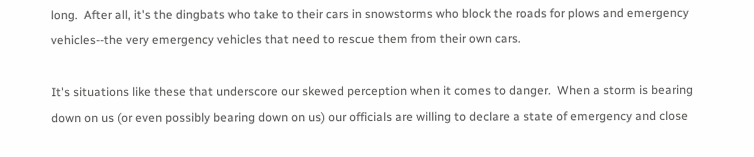long.  After all, it's the dingbats who take to their cars in snowstorms who block the roads for plows and emergency vehicles--the very emergency vehicles that need to rescue them from their own cars.

It's situations like these that underscore our skewed perception when it comes to danger.  When a storm is bearing down on us (or even possibly bearing down on us) our officials are willing to declare a state of emergency and close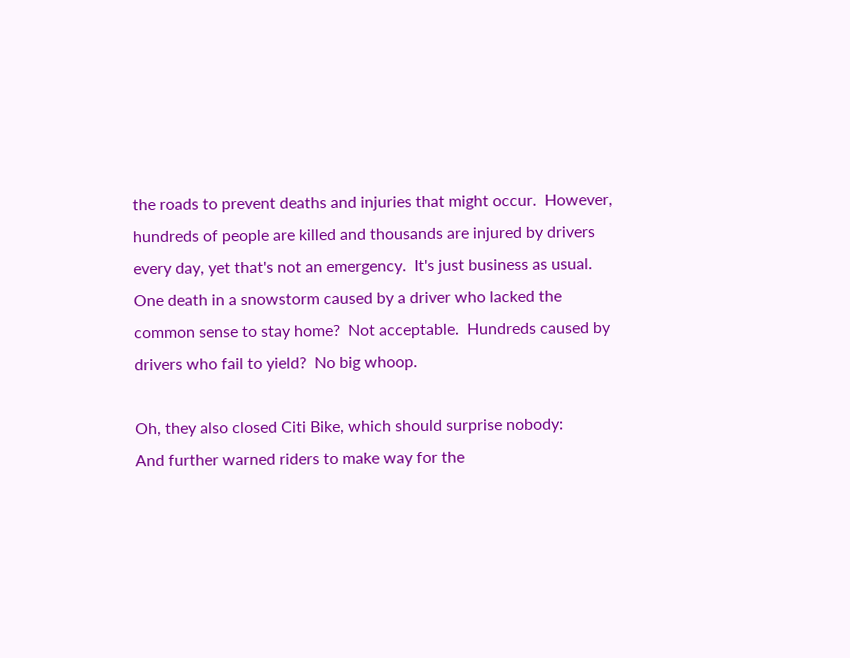the roads to prevent deaths and injuries that might occur.  However, hundreds of people are killed and thousands are injured by drivers every day, yet that's not an emergency.  It's just business as usual.  One death in a snowstorm caused by a driver who lacked the common sense to stay home?  Not acceptable.  Hundreds caused by drivers who fail to yield?  No big whoop.

Oh, they also closed Citi Bike, which should surprise nobody:
And further warned riders to make way for the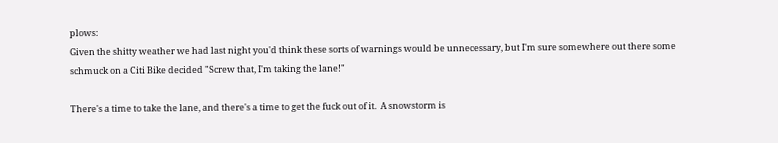plows:
Given the shitty weather we had last night you'd think these sorts of warnings would be unnecessary, but I'm sure somewhere out there some schmuck on a Citi Bike decided "Screw that, I'm taking the lane!"

There's a time to take the lane, and there's a time to get the fuck out of it.  A snowstorm is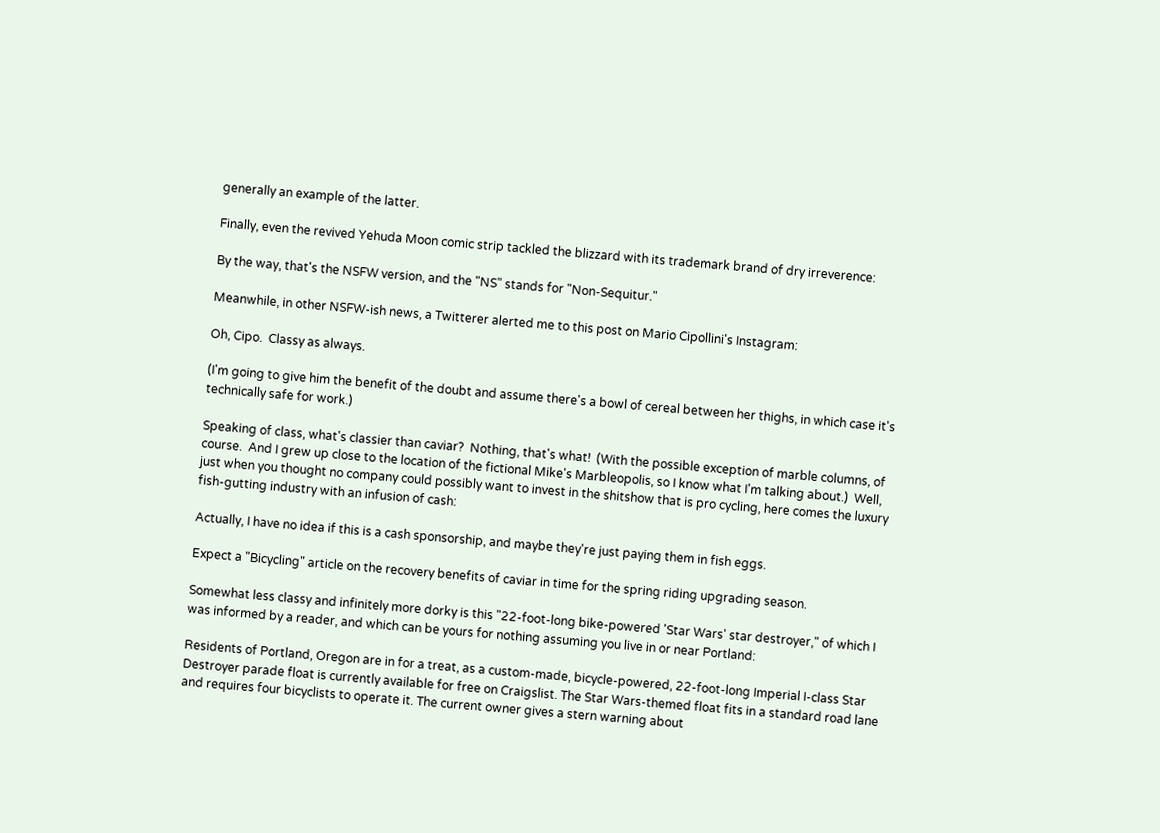generally an example of the latter.

Finally, even the revived Yehuda Moon comic strip tackled the blizzard with its trademark brand of dry irreverence:

By the way, that's the NSFW version, and the "NS" stands for "Non-Sequitur."

Meanwhile, in other NSFW-ish news, a Twitterer alerted me to this post on Mario Cipollini's Instagram:

Oh, Cipo.  Classy as always.

(I'm going to give him the benefit of the doubt and assume there's a bowl of cereal between her thighs, in which case it's technically safe for work.)

Speaking of class, what's classier than caviar?  Nothing, that's what!  (With the possible exception of marble columns, of course.  And I grew up close to the location of the fictional Mike's Marbleopolis, so I know what I'm talking about.)  Well, just when you thought no company could possibly want to invest in the shitshow that is pro cycling, here comes the luxury fish-gutting industry with an infusion of cash:

Actually, I have no idea if this is a cash sponsorship, and maybe they're just paying them in fish eggs.

Expect a "Bicycling" article on the recovery benefits of caviar in time for the spring riding upgrading season.

Somewhat less classy and infinitely more dorky is this "22-foot-long bike-powered 'Star Wars' star destroyer," of which I was informed by a reader, and which can be yours for nothing assuming you live in or near Portland:

Residents of Portland, Oregon are in for a treat, as a custom-made, bicycle-powered, 22-foot-long Imperial I-class Star Destroyer parade float is currently available for free on Craigslist. The Star Wars-themed float fits in a standard road lane and requires four bicyclists to operate it. The current owner gives a stern warning about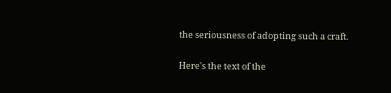the seriousness of adopting such a craft.

Here's the text of the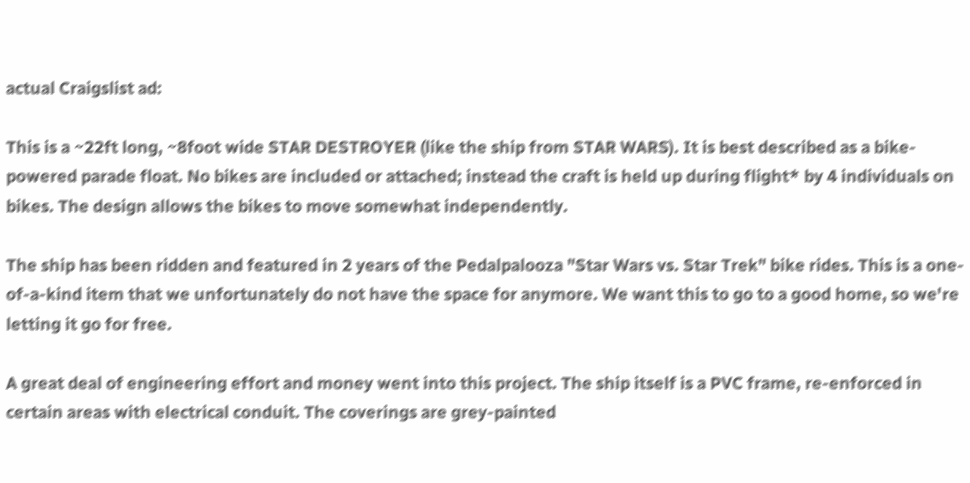actual Craigslist ad:

This is a ~22ft long, ~8foot wide STAR DESTROYER (like the ship from STAR WARS). It is best described as a bike-powered parade float. No bikes are included or attached; instead the craft is held up during flight* by 4 individuals on bikes. The design allows the bikes to move somewhat independently.

The ship has been ridden and featured in 2 years of the Pedalpalooza "Star Wars vs. Star Trek" bike rides. This is a one-of-a-kind item that we unfortunately do not have the space for anymore. We want this to go to a good home, so we're letting it go for free.

A great deal of engineering effort and money went into this project. The ship itself is a PVC frame, re-enforced in certain areas with electrical conduit. The coverings are grey-painted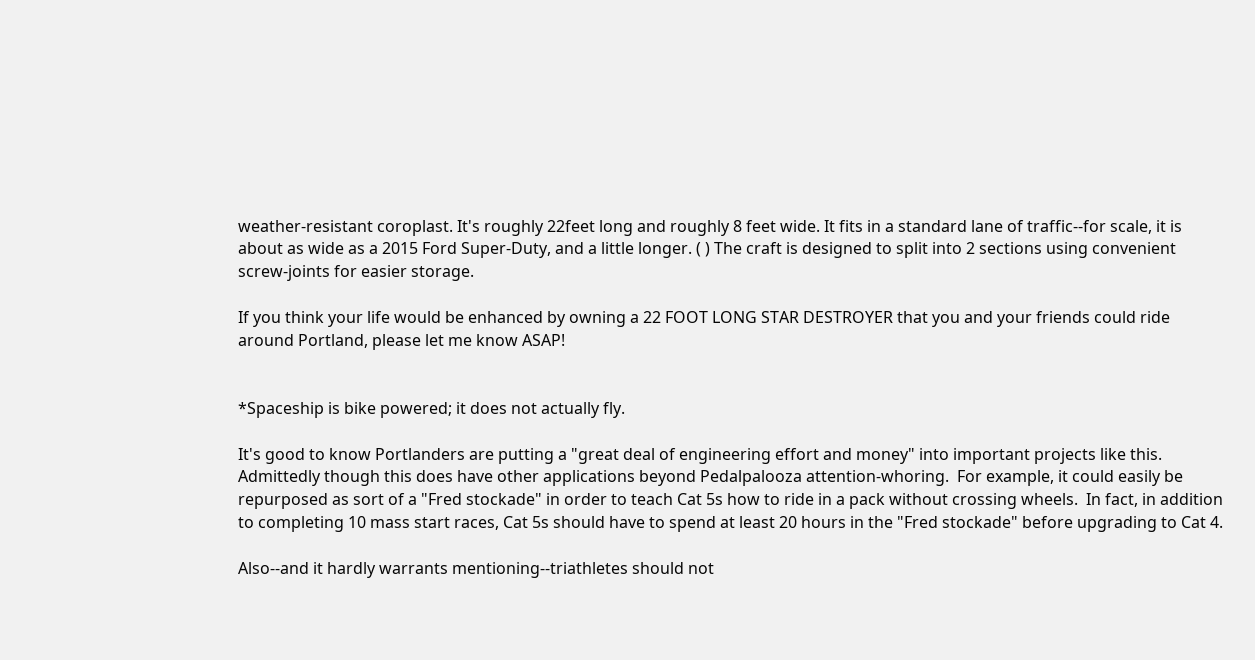weather-resistant coroplast. It's roughly 22feet long and roughly 8 feet wide. It fits in a standard lane of traffic--for scale, it is about as wide as a 2015 Ford Super-Duty, and a little longer. ( ) The craft is designed to split into 2 sections using convenient screw-joints for easier storage.

If you think your life would be enhanced by owning a 22 FOOT LONG STAR DESTROYER that you and your friends could ride around Portland, please let me know ASAP!


*Spaceship is bike powered; it does not actually fly.

It's good to know Portlanders are putting a "great deal of engineering effort and money" into important projects like this.  Admittedly though this does have other applications beyond Pedalpalooza attention-whoring.  For example, it could easily be repurposed as sort of a "Fred stockade" in order to teach Cat 5s how to ride in a pack without crossing wheels.  In fact, in addition to completing 10 mass start races, Cat 5s should have to spend at least 20 hours in the "Fred stockade" before upgrading to Cat 4.

Also--and it hardly warrants mentioning--triathletes should not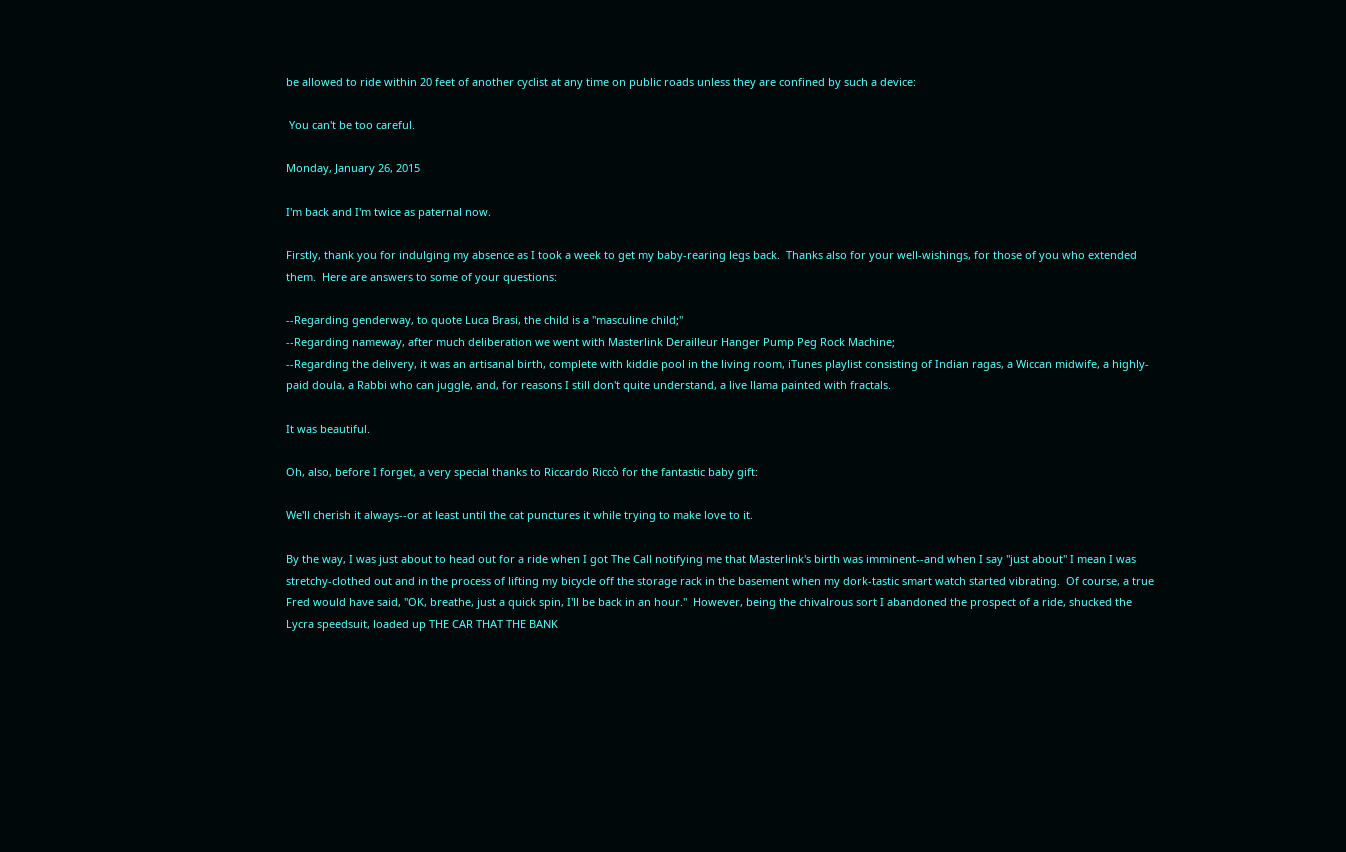be allowed to ride within 20 feet of another cyclist at any time on public roads unless they are confined by such a device:

 You can't be too careful.

Monday, January 26, 2015

I'm back and I'm twice as paternal now.

Firstly, thank you for indulging my absence as I took a week to get my baby-rearing legs back.  Thanks also for your well-wishings, for those of you who extended them.  Here are answers to some of your questions:

--Regarding genderway, to quote Luca Brasi, the child is a "masculine child;"
--Regarding nameway, after much deliberation we went with Masterlink Derailleur Hanger Pump Peg Rock Machine;
--Regarding the delivery, it was an artisanal birth, complete with kiddie pool in the living room, iTunes playlist consisting of Indian ragas, a Wiccan midwife, a highly-paid doula, a Rabbi who can juggle, and, for reasons I still don't quite understand, a live llama painted with fractals.

It was beautiful.

Oh, also, before I forget, a very special thanks to Riccardo Riccò for the fantastic baby gift:

We'll cherish it always--or at least until the cat punctures it while trying to make love to it.

By the way, I was just about to head out for a ride when I got The Call notifying me that Masterlink's birth was imminent--and when I say "just about" I mean I was stretchy-clothed out and in the process of lifting my bicycle off the storage rack in the basement when my dork-tastic smart watch started vibrating.  Of course, a true Fred would have said, "OK, breathe, just a quick spin, I'll be back in an hour."  However, being the chivalrous sort I abandoned the prospect of a ride, shucked the Lycra speedsuit, loaded up THE CAR THAT THE BANK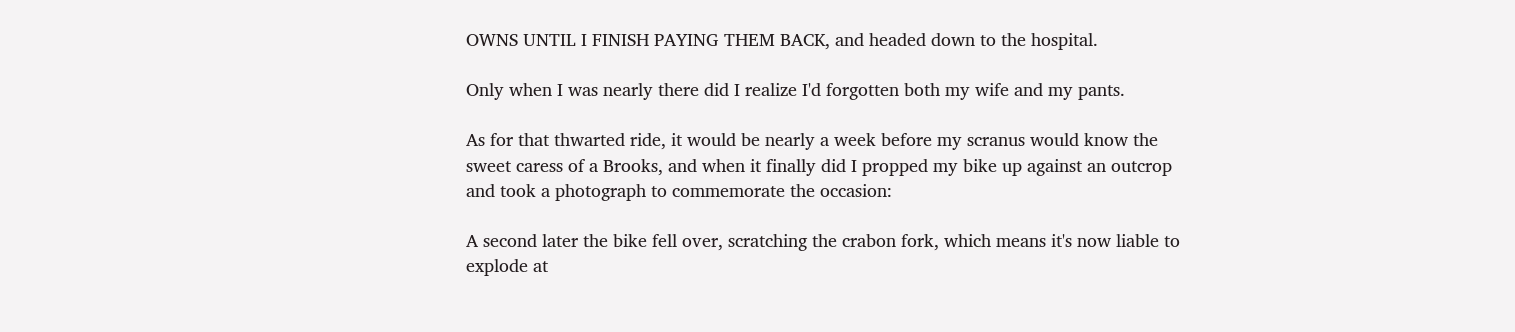OWNS UNTIL I FINISH PAYING THEM BACK, and headed down to the hospital.

Only when I was nearly there did I realize I'd forgotten both my wife and my pants.

As for that thwarted ride, it would be nearly a week before my scranus would know the sweet caress of a Brooks, and when it finally did I propped my bike up against an outcrop and took a photograph to commemorate the occasion:

A second later the bike fell over, scratching the crabon fork, which means it's now liable to explode at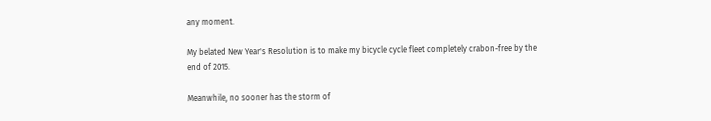any moment.

My belated New Year's Resolution is to make my bicycle cycle fleet completely crabon-free by the end of 2015.

Meanwhile, no sooner has the storm of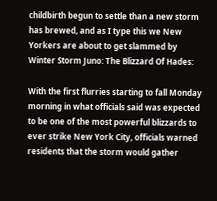childbirth begun to settle than a new storm has brewed, and as I type this we New Yorkers are about to get slammed by Winter Storm Juno: The Blizzard Of Hades:

With the first flurries starting to fall Monday morning in what officials said was expected to be one of the most powerful blizzards to ever strike New York City, officials warned residents that the storm would gather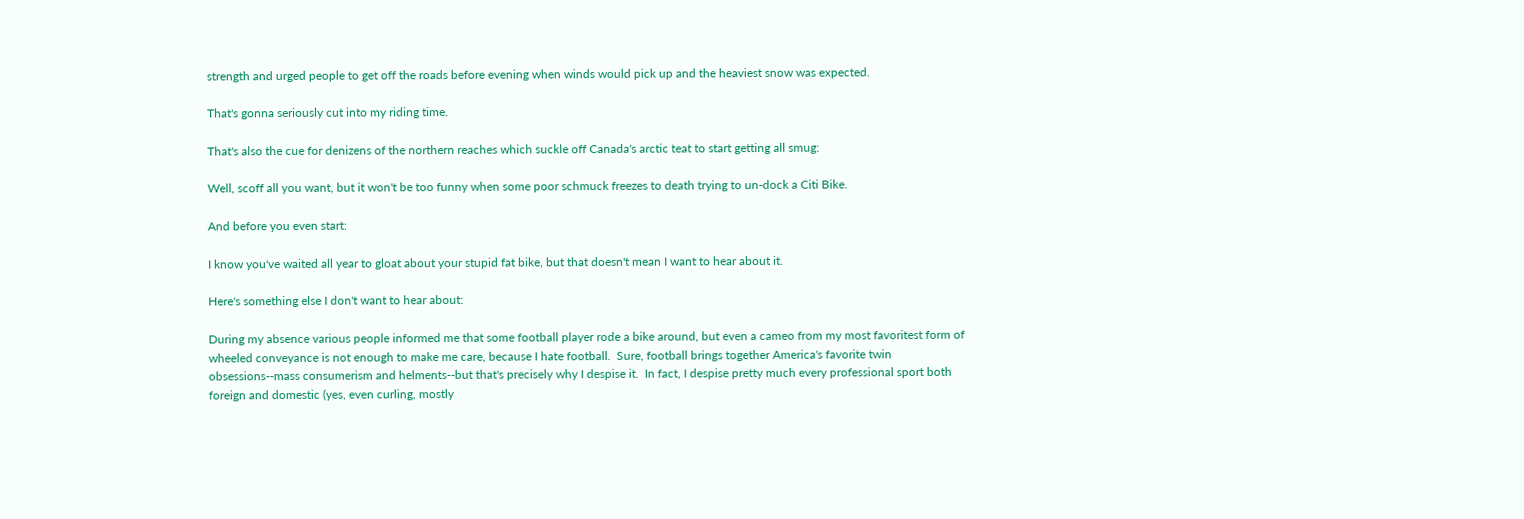strength and urged people to get off the roads before evening when winds would pick up and the heaviest snow was expected.

That's gonna seriously cut into my riding time.

That's also the cue for denizens of the northern reaches which suckle off Canada's arctic teat to start getting all smug:

Well, scoff all you want, but it won't be too funny when some poor schmuck freezes to death trying to un-dock a Citi Bike.

And before you even start:

I know you've waited all year to gloat about your stupid fat bike, but that doesn't mean I want to hear about it.

Here's something else I don't want to hear about:

During my absence various people informed me that some football player rode a bike around, but even a cameo from my most favoritest form of wheeled conveyance is not enough to make me care, because I hate football.  Sure, football brings together America's favorite twin obsessions--mass consumerism and helments--but that's precisely why I despise it.  In fact, I despise pretty much every professional sport both foreign and domestic (yes, even curling, mostly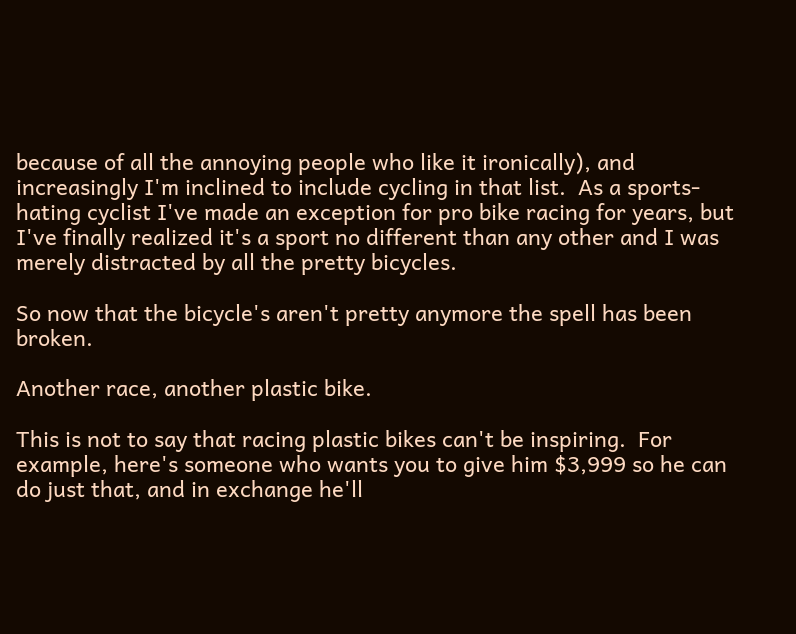because of all the annoying people who like it ironically), and increasingly I'm inclined to include cycling in that list.  As a sports-hating cyclist I've made an exception for pro bike racing for years, but I've finally realized it's a sport no different than any other and I was merely distracted by all the pretty bicycles.

So now that the bicycle's aren't pretty anymore the spell has been broken.

Another race, another plastic bike.

This is not to say that racing plastic bikes can't be inspiring.  For example, here's someone who wants you to give him $3,999 so he can do just that, and in exchange he'll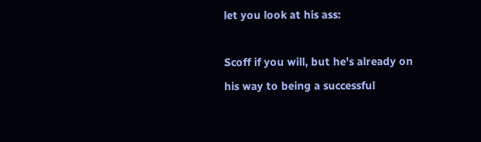let you look at his ass:

Scoff if you will, but he's already on his way to being a successful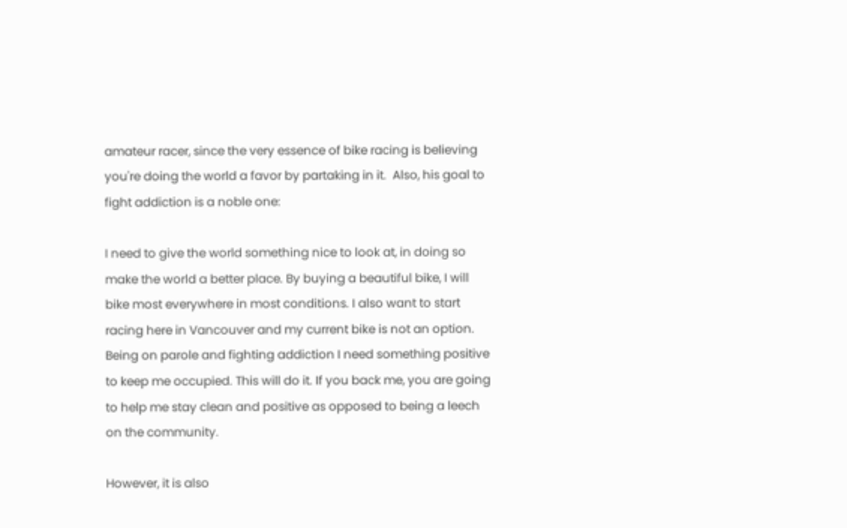amateur racer, since the very essence of bike racing is believing you're doing the world a favor by partaking in it.  Also, his goal to fight addiction is a noble one:

I need to give the world something nice to look at, in doing so make the world a better place. By buying a beautiful bike, I will bike most everywhere in most conditions. I also want to start racing here in Vancouver and my current bike is not an option. Being on parole and fighting addiction I need something positive to keep me occupied. This will do it. If you back me, you are going to help me stay clean and positive as opposed to being a leech on the community.

However, it is also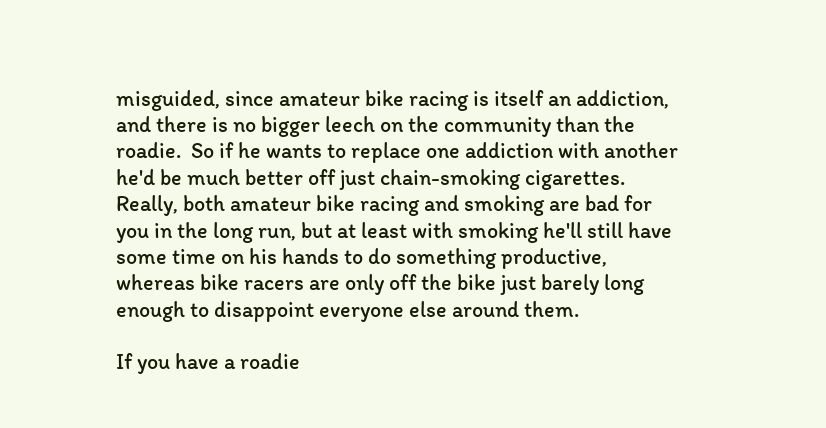misguided, since amateur bike racing is itself an addiction, and there is no bigger leech on the community than the roadie.  So if he wants to replace one addiction with another he'd be much better off just chain-smoking cigarettes.  Really, both amateur bike racing and smoking are bad for you in the long run, but at least with smoking he'll still have some time on his hands to do something productive, whereas bike racers are only off the bike just barely long enough to disappoint everyone else around them.

If you have a roadie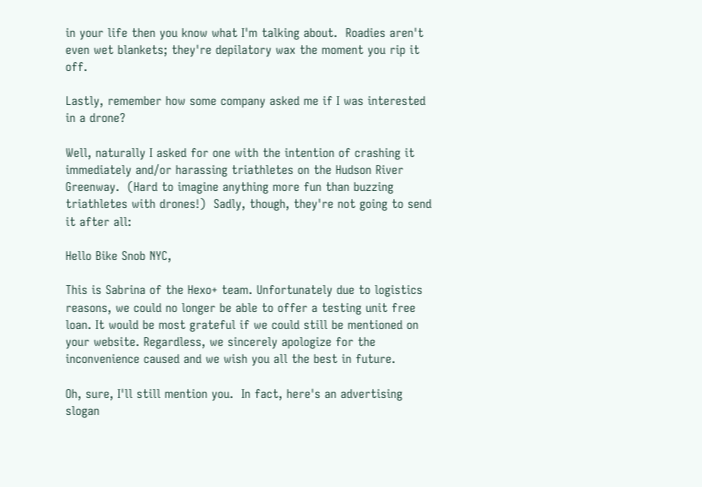in your life then you know what I'm talking about.  Roadies aren't even wet blankets; they're depilatory wax the moment you rip it off.

Lastly, remember how some company asked me if I was interested in a drone?

Well, naturally I asked for one with the intention of crashing it immediately and/or harassing triathletes on the Hudson River Greenway.  (Hard to imagine anything more fun than buzzing triathletes with drones!)  Sadly, though, they're not going to send it after all:

Hello Bike Snob NYC,

This is Sabrina of the Hexo+ team. Unfortunately due to logistics reasons, we could no longer be able to offer a testing unit free loan. It would be most grateful if we could still be mentioned on your website. Regardless, we sincerely apologize for the inconvenience caused and we wish you all the best in future.

Oh, sure, I'll still mention you.  In fact, here's an advertising slogan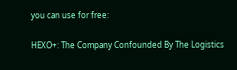you can use for free:

HEXO+: The Company Confounded By The Logistics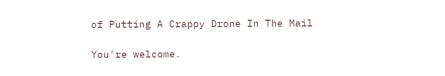of Putting A Crappy Drone In The Mail

You're welcome.